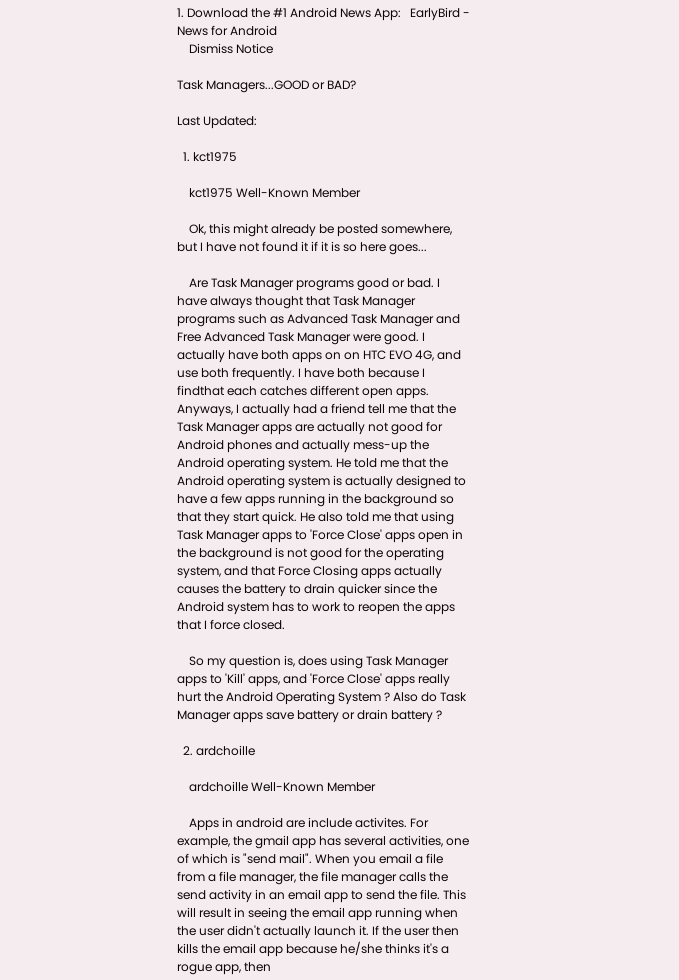1. Download the #1 Android News App:   EarlyBird - News for Android
    Dismiss Notice

Task Managers...GOOD or BAD?

Last Updated:

  1. kct1975

    kct1975 Well-Known Member

    Ok, this might already be posted somewhere, but I have not found it if it is so here goes...

    Are Task Manager programs good or bad. I have always thought that Task Manager programs such as Advanced Task Manager and Free Advanced Task Manager were good. I actually have both apps on on HTC EVO 4G, and use both frequently. I have both because I findthat each catches different open apps. Anyways, I actually had a friend tell me that the Task Manager apps are actually not good for Android phones and actually mess-up the Android operating system. He told me that the Android operating system is actually designed to have a few apps running in the background so that they start quick. He also told me that using Task Manager apps to 'Force Close' apps open in the background is not good for the operating system, and that Force Closing apps actually causes the battery to drain quicker since the Android system has to work to reopen the apps that I force closed.

    So my question is, does using Task Manager apps to 'Kill' apps, and 'Force Close' apps really hurt the Android Operating System ? Also do Task Manager apps save battery or drain battery ?

  2. ardchoille

    ardchoille Well-Known Member

    Apps in android are include activites. For example, the gmail app has several activities, one of which is "send mail". When you email a file from a file manager, the file manager calls the send activity in an email app to send the file. This will result in seeing the email app running when the user didn't actually launch it. If the user then kills the email app because he/she thinks it's a rogue app, then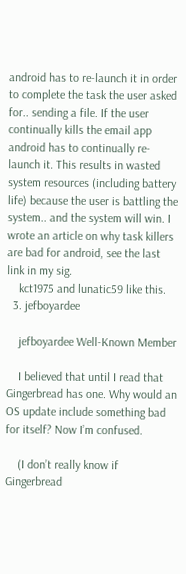android has to re-launch it in order to complete the task the user asked for.. sending a file. If the user continually kills the email app android has to continually re-launch it. This results in wasted system resources (including battery life) because the user is battling the system.. and the system will win. I wrote an article on why task killers are bad for android, see the last link in my sig.
    kct1975 and lunatic59 like this.
  3. jefboyardee

    jefboyardee Well-Known Member

    I believed that until I read that Gingerbread has one. Why would an OS update include something bad for itself? Now I’m confused.

    (I don’t really know if Gingerbread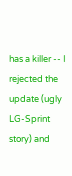has a killer -- I rejected the update (ugly LG-Sprint story) and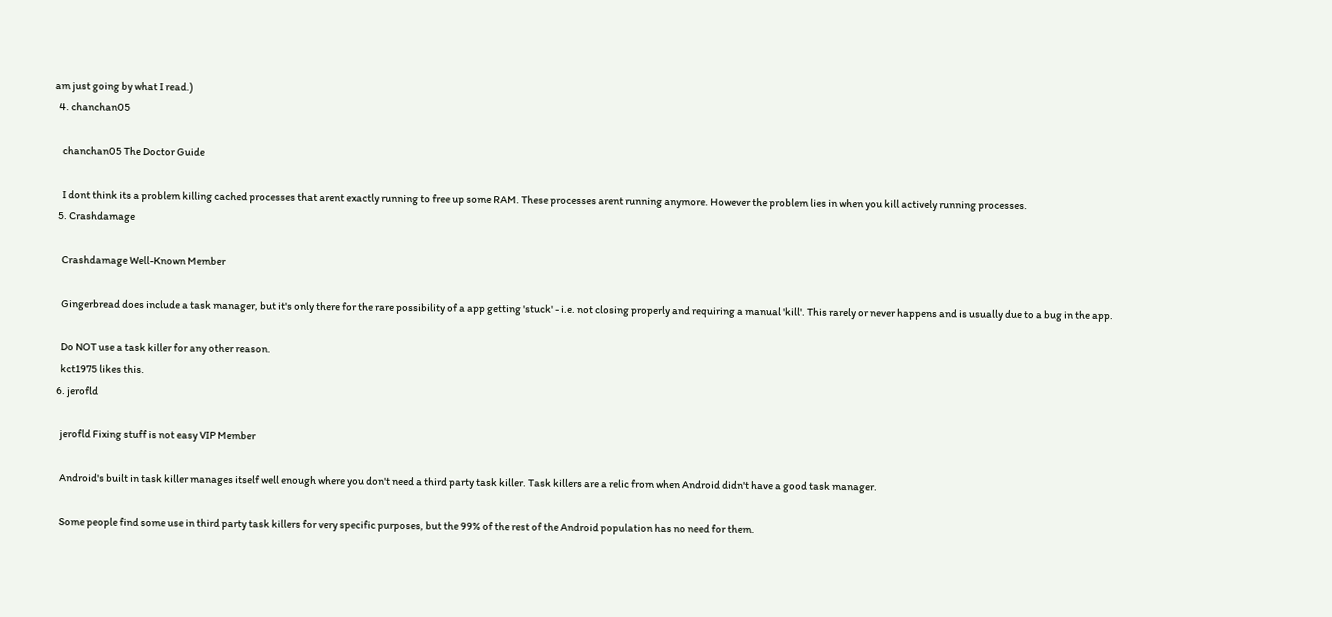am just going by what I read.)
  4. chanchan05

    chanchan05 The Doctor Guide

    I dont think its a problem killing cached processes that arent exactly running to free up some RAM. These processes arent running anymore. However the problem lies in when you kill actively running processes.
  5. Crashdamage

    Crashdamage Well-Known Member

    Gingerbread does include a task manager, but it's only there for the rare possibility of a app getting 'stuck' - i.e. not closing properly and requiring a manual 'kill'. This rarely or never happens and is usually due to a bug in the app.

    Do NOT use a task killer for any other reason.
    kct1975 likes this.
  6. jerofld

    jerofld Fixing stuff is not easy VIP Member

    Android's built in task killer manages itself well enough where you don't need a third party task killer. Task killers are a relic from when Android didn't have a good task manager.

    Some people find some use in third party task killers for very specific purposes, but the 99% of the rest of the Android population has no need for them.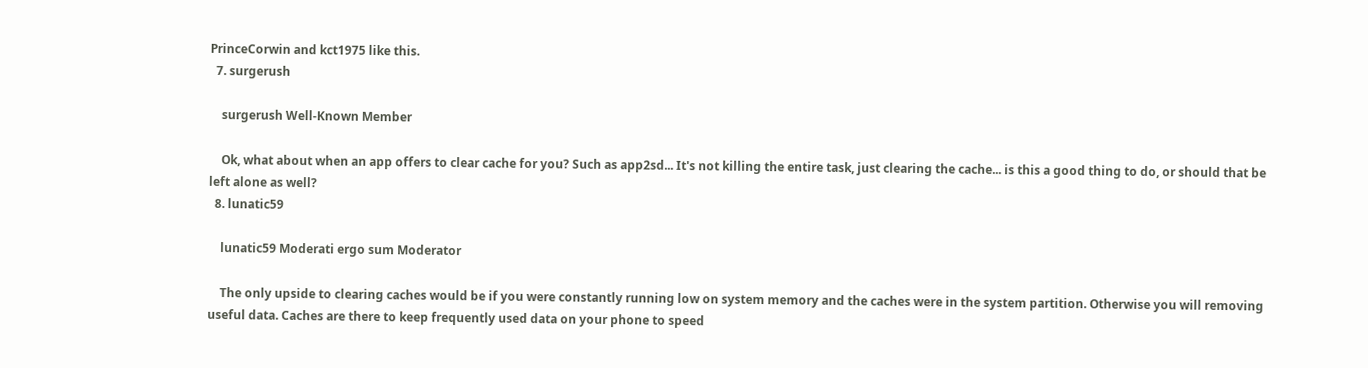PrinceCorwin and kct1975 like this.
  7. surgerush

    surgerush Well-Known Member

    Ok, what about when an app offers to clear cache for you? Such as app2sd... It's not killing the entire task, just clearing the cache... is this a good thing to do, or should that be left alone as well?
  8. lunatic59

    lunatic59 Moderati ergo sum Moderator

    The only upside to clearing caches would be if you were constantly running low on system memory and the caches were in the system partition. Otherwise you will removing useful data. Caches are there to keep frequently used data on your phone to speed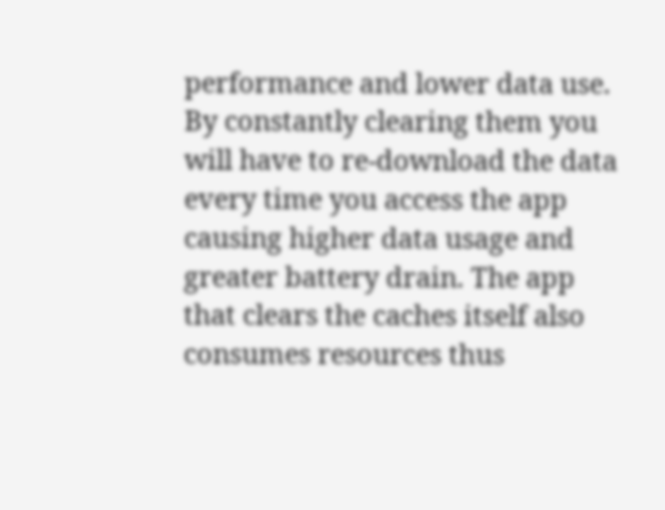performance and lower data use. By constantly clearing them you will have to re-download the data every time you access the app causing higher data usage and greater battery drain. The app that clears the caches itself also consumes resources thus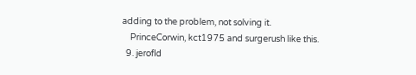adding to the problem, not solving it.
    PrinceCorwin, kct1975 and surgerush like this.
  9. jerofld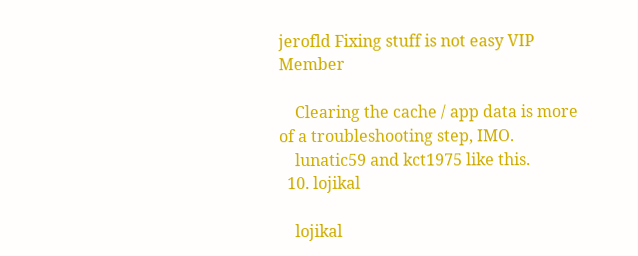jerofld Fixing stuff is not easy VIP Member

    Clearing the cache / app data is more of a troubleshooting step, IMO.
    lunatic59 and kct1975 like this.
  10. lojikal

    lojikal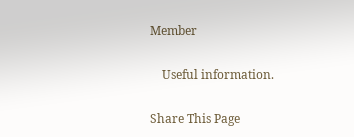Member

    Useful information.

Share This Page